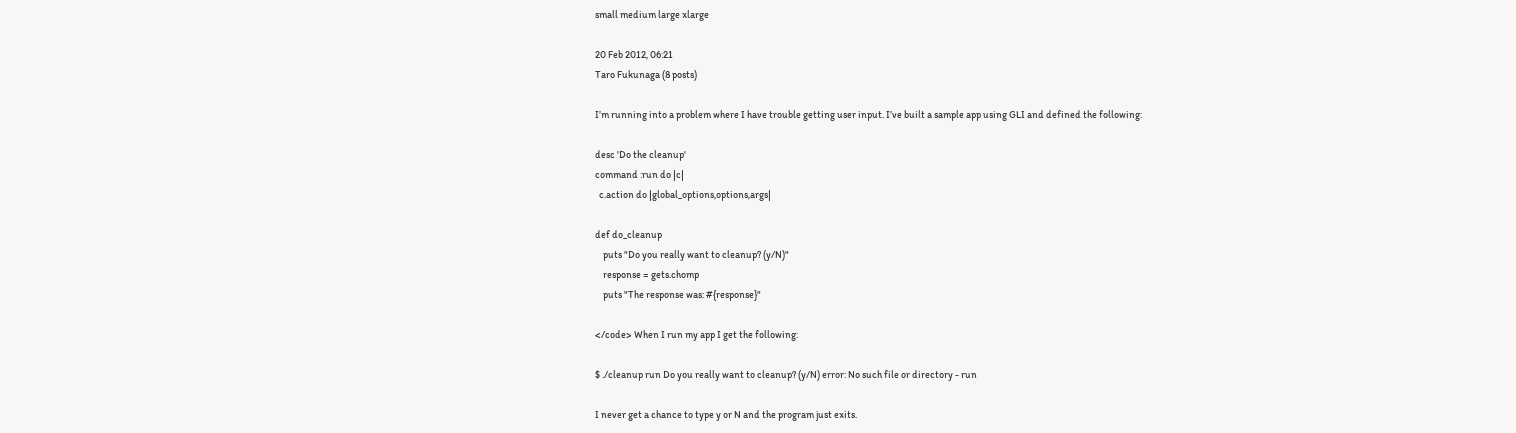small medium large xlarge

20 Feb 2012, 06:21
Taro Fukunaga (8 posts)

I’m running into a problem where I have trouble getting user input. I’ve built a sample app using GLI and defined the following:

desc 'Do the cleanup'
command :run do |c|
  c.action do |global_options,options,args|

def do_cleanup
    puts "Do you really want to cleanup? (y/N)"
    response = gets.chomp
    puts "The response was: #{response}"

</code> When I run my app I get the following:

$ ./cleanup run Do you really want to cleanup? (y/N) error: No such file or directory - run

I never get a chance to type y or N and the program just exits.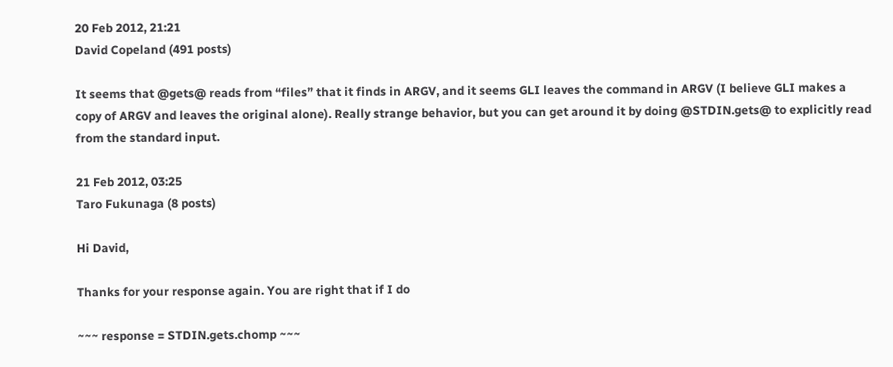20 Feb 2012, 21:21
David Copeland (491 posts)

It seems that @gets@ reads from “files” that it finds in ARGV, and it seems GLI leaves the command in ARGV (I believe GLI makes a copy of ARGV and leaves the original alone). Really strange behavior, but you can get around it by doing @STDIN.gets@ to explicitly read from the standard input.

21 Feb 2012, 03:25
Taro Fukunaga (8 posts)

Hi David,

Thanks for your response again. You are right that if I do

~~~ response = STDIN.gets.chomp ~~~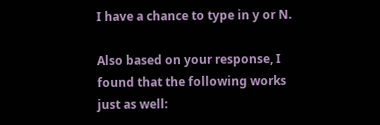I have a chance to type in y or N.

Also based on your response, I found that the following works just as well: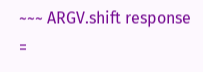~~~ ARGV.shift response =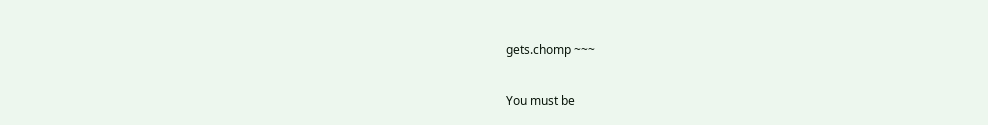gets.chomp ~~~

You must be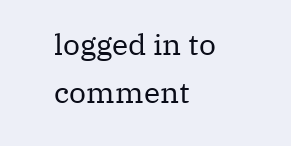logged in to comment